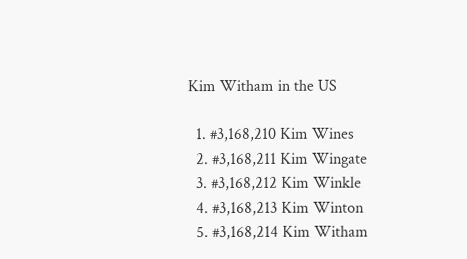Kim Witham in the US

  1. #3,168,210 Kim Wines
  2. #3,168,211 Kim Wingate
  3. #3,168,212 Kim Winkle
  4. #3,168,213 Kim Winton
  5. #3,168,214 Kim Witham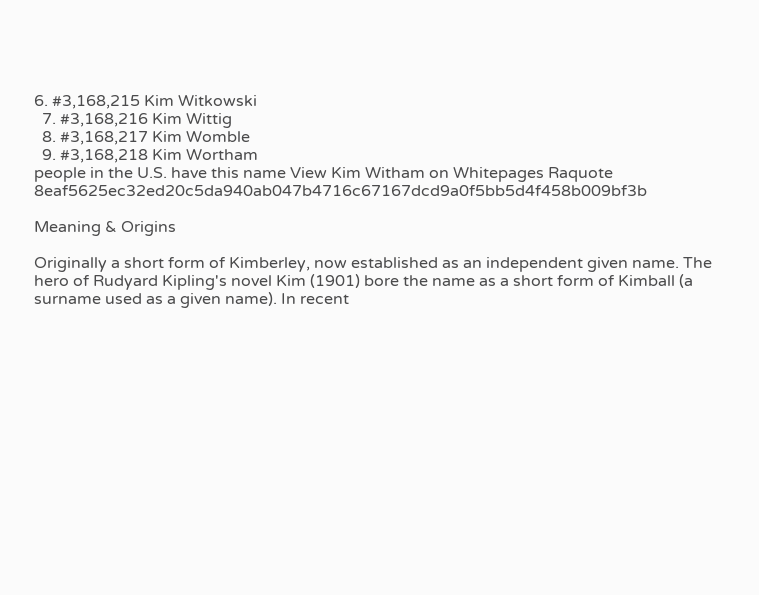6. #3,168,215 Kim Witkowski
  7. #3,168,216 Kim Wittig
  8. #3,168,217 Kim Womble
  9. #3,168,218 Kim Wortham
people in the U.S. have this name View Kim Witham on Whitepages Raquote 8eaf5625ec32ed20c5da940ab047b4716c67167dcd9a0f5bb5d4f458b009bf3b

Meaning & Origins

Originally a short form of Kimberley, now established as an independent given name. The hero of Rudyard Kipling's novel Kim (1901) bore the name as a short form of Kimball (a surname used as a given name). In recent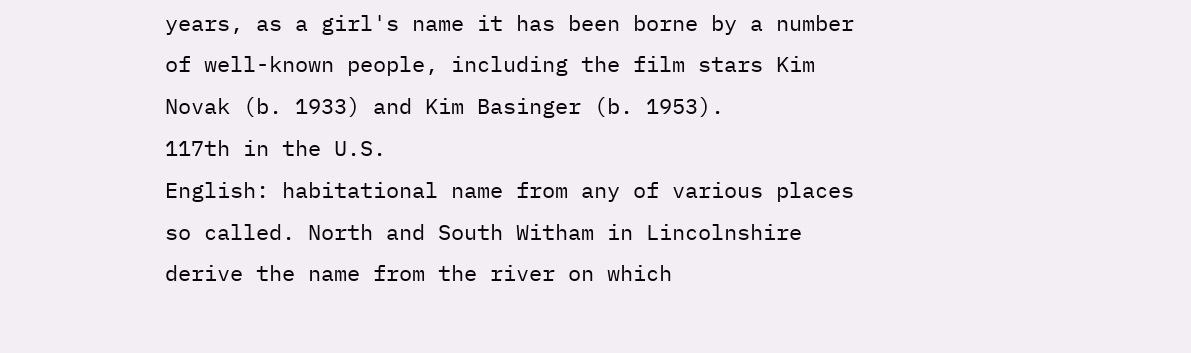years, as a girl's name it has been borne by a number of well-known people, including the film stars Kim Novak (b. 1933) and Kim Basinger (b. 1953).
117th in the U.S.
English: habitational name from any of various places so called. North and South Witham in Lincolnshire derive the name from the river on which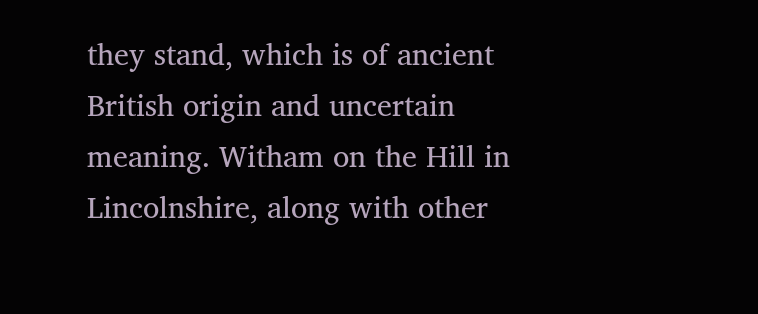they stand, which is of ancient British origin and uncertain meaning. Witham on the Hill in Lincolnshire, along with other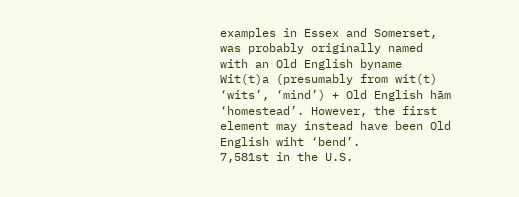examples in Essex and Somerset, was probably originally named with an Old English byname Wit(t)a (presumably from wit(t) ‘wits’, ‘mind’) + Old English hām ‘homestead’. However, the first element may instead have been Old English wiht ‘bend’.
7,581st in the U.S.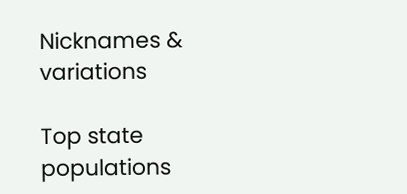Nicknames & variations

Top state populations